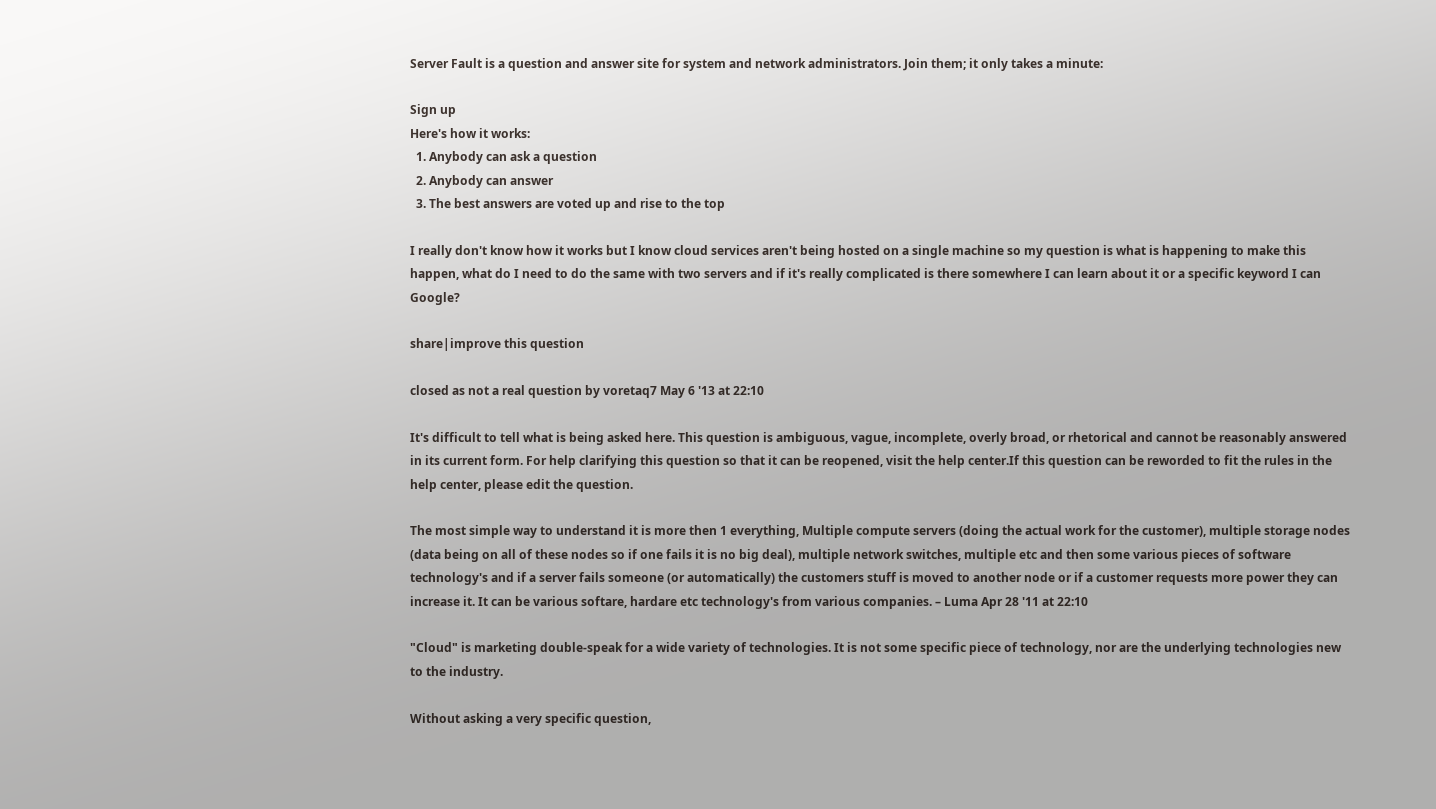Server Fault is a question and answer site for system and network administrators. Join them; it only takes a minute:

Sign up
Here's how it works:
  1. Anybody can ask a question
  2. Anybody can answer
  3. The best answers are voted up and rise to the top

I really don't know how it works but I know cloud services aren't being hosted on a single machine so my question is what is happening to make this happen, what do I need to do the same with two servers and if it's really complicated is there somewhere I can learn about it or a specific keyword I can Google?

share|improve this question

closed as not a real question by voretaq7 May 6 '13 at 22:10

It's difficult to tell what is being asked here. This question is ambiguous, vague, incomplete, overly broad, or rhetorical and cannot be reasonably answered in its current form. For help clarifying this question so that it can be reopened, visit the help center.If this question can be reworded to fit the rules in the help center, please edit the question.

The most simple way to understand it is more then 1 everything, Multiple compute servers (doing the actual work for the customer), multiple storage nodes (data being on all of these nodes so if one fails it is no big deal), multiple network switches, multiple etc and then some various pieces of software technology's and if a server fails someone (or automatically) the customers stuff is moved to another node or if a customer requests more power they can increase it. It can be various softare, hardare etc technology's from various companies. – Luma Apr 28 '11 at 22:10

"Cloud" is marketing double-speak for a wide variety of technologies. It is not some specific piece of technology, nor are the underlying technologies new to the industry.

Without asking a very specific question,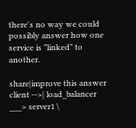there's no way we could possibly answer how one service is "linked" to another.

share|improve this answer
client -->| load_balancer ___> server1 \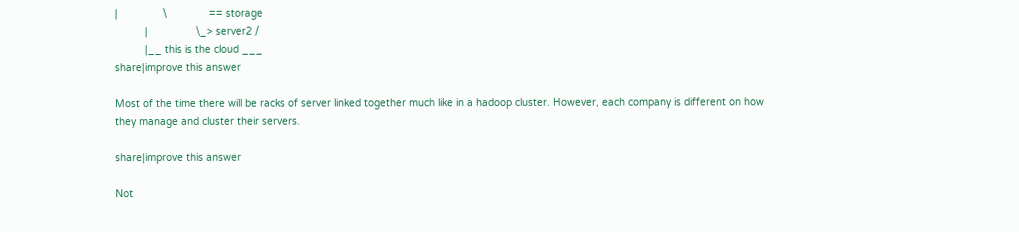|               \              == storage
          |                \_> server2 /
          |__ this is the cloud ___
share|improve this answer

Most of the time there will be racks of server linked together much like in a hadoop cluster. However, each company is different on how they manage and cluster their servers.

share|improve this answer

Not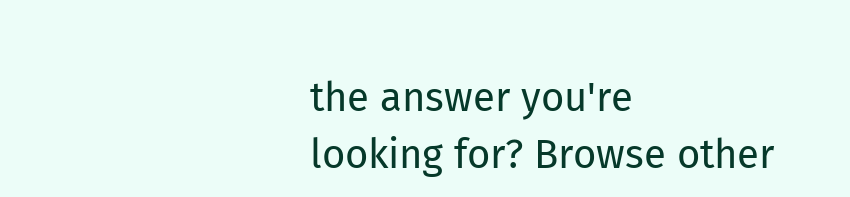the answer you're looking for? Browse other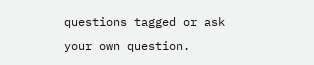questions tagged or ask your own question.